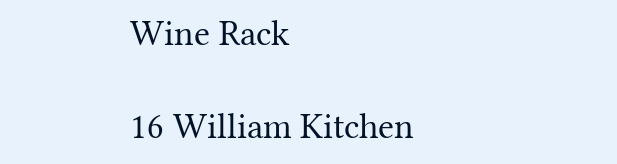Wine Rack

16 William Kitchen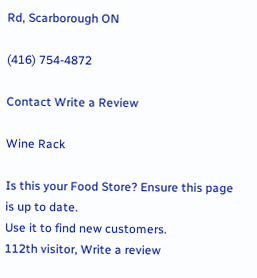Rd, Scarborough ON

(416) 754-4872

Contact Write a Review

Wine Rack

Is this your Food Store? Ensure this page is up to date.
Use it to find new customers.
112th visitor, Write a review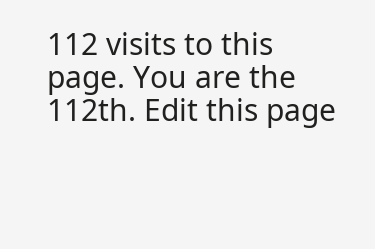112 visits to this page. You are the 112th. Edit this page